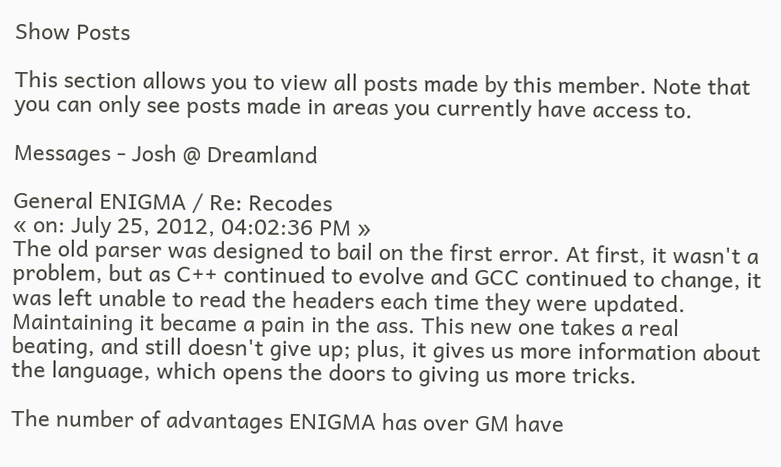Show Posts

This section allows you to view all posts made by this member. Note that you can only see posts made in areas you currently have access to.

Messages - Josh @ Dreamland

General ENIGMA / Re: Recodes
« on: July 25, 2012, 04:02:36 PM »
The old parser was designed to bail on the first error. At first, it wasn't a problem, but as C++ continued to evolve and GCC continued to change, it was left unable to read the headers each time they were updated. Maintaining it became a pain in the ass. This new one takes a real beating, and still doesn't give up; plus, it gives us more information about the language, which opens the doors to giving us more tricks.

The number of advantages ENIGMA has over GM have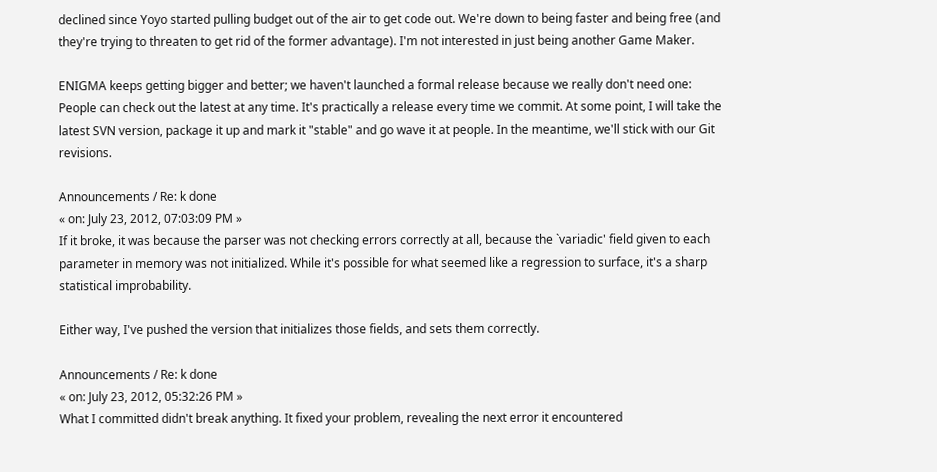declined since Yoyo started pulling budget out of the air to get code out. We're down to being faster and being free (and they're trying to threaten to get rid of the former advantage). I'm not interested in just being another Game Maker.

ENIGMA keeps getting bigger and better; we haven't launched a formal release because we really don't need one: People can check out the latest at any time. It's practically a release every time we commit. At some point, I will take the latest SVN version, package it up and mark it "stable" and go wave it at people. In the meantime, we'll stick with our Git revisions.

Announcements / Re: k done
« on: July 23, 2012, 07:03:09 PM »
If it broke, it was because the parser was not checking errors correctly at all, because the `variadic' field given to each parameter in memory was not initialized. While it's possible for what seemed like a regression to surface, it's a sharp statistical improbability.

Either way, I've pushed the version that initializes those fields, and sets them correctly.

Announcements / Re: k done
« on: July 23, 2012, 05:32:26 PM »
What I committed didn't break anything. It fixed your problem, revealing the next error it encountered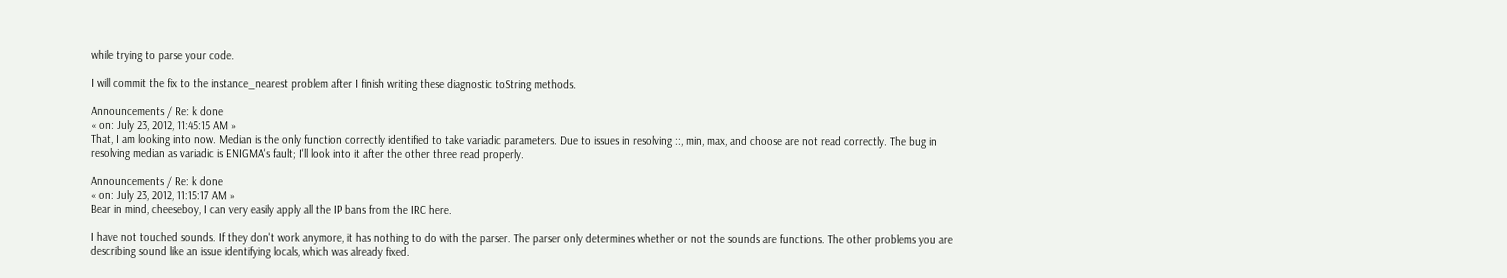while trying to parse your code.

I will commit the fix to the instance_nearest problem after I finish writing these diagnostic toString methods.

Announcements / Re: k done
« on: July 23, 2012, 11:45:15 AM »
That, I am looking into now. Median is the only function correctly identified to take variadic parameters. Due to issues in resolving ::, min, max, and choose are not read correctly. The bug in resolving median as variadic is ENIGMA's fault; I'll look into it after the other three read properly.

Announcements / Re: k done
« on: July 23, 2012, 11:15:17 AM »
Bear in mind, cheeseboy, I can very easily apply all the IP bans from the IRC here.

I have not touched sounds. If they don't work anymore, it has nothing to do with the parser. The parser only determines whether or not the sounds are functions. The other problems you are describing sound like an issue identifying locals, which was already fixed.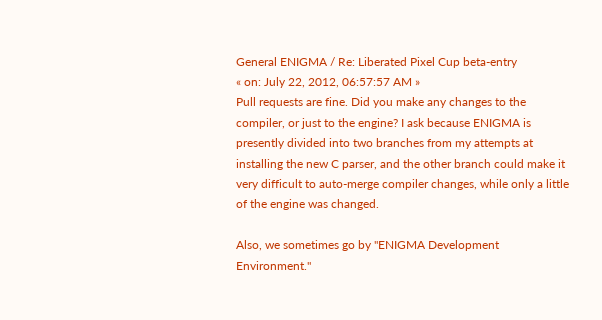General ENIGMA / Re: Liberated Pixel Cup beta-entry
« on: July 22, 2012, 06:57:57 AM »
Pull requests are fine. Did you make any changes to the compiler, or just to the engine? I ask because ENIGMA is presently divided into two branches from my attempts at installing the new C parser, and the other branch could make it very difficult to auto-merge compiler changes, while only a little of the engine was changed.

Also, we sometimes go by "ENIGMA Development Environment."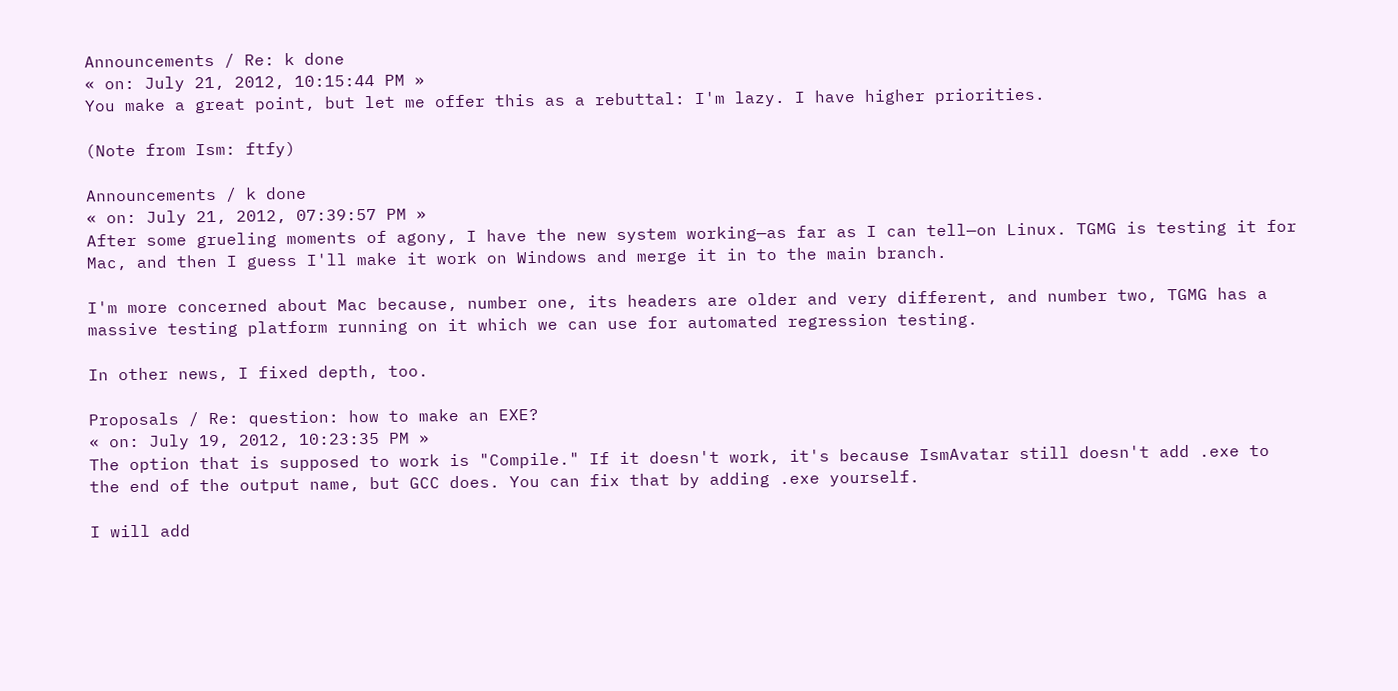Announcements / Re: k done
« on: July 21, 2012, 10:15:44 PM »
You make a great point, but let me offer this as a rebuttal: I'm lazy. I have higher priorities.

(Note from Ism: ftfy)

Announcements / k done
« on: July 21, 2012, 07:39:57 PM »
After some grueling moments of agony, I have the new system working—as far as I can tell—on Linux. TGMG is testing it for Mac, and then I guess I'll make it work on Windows and merge it in to the main branch.

I'm more concerned about Mac because, number one, its headers are older and very different, and number two, TGMG has a massive testing platform running on it which we can use for automated regression testing.

In other news, I fixed depth, too.

Proposals / Re: question: how to make an EXE?
« on: July 19, 2012, 10:23:35 PM »
The option that is supposed to work is "Compile." If it doesn't work, it's because IsmAvatar still doesn't add .exe to the end of the output name, but GCC does. You can fix that by adding .exe yourself.

I will add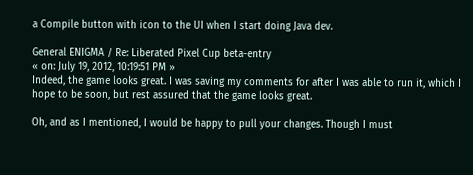a Compile button with icon to the UI when I start doing Java dev.

General ENIGMA / Re: Liberated Pixel Cup beta-entry
« on: July 19, 2012, 10:19:51 PM »
Indeed, the game looks great. I was saving my comments for after I was able to run it, which I hope to be soon, but rest assured that the game looks great.

Oh, and as I mentioned, I would be happy to pull your changes. Though I must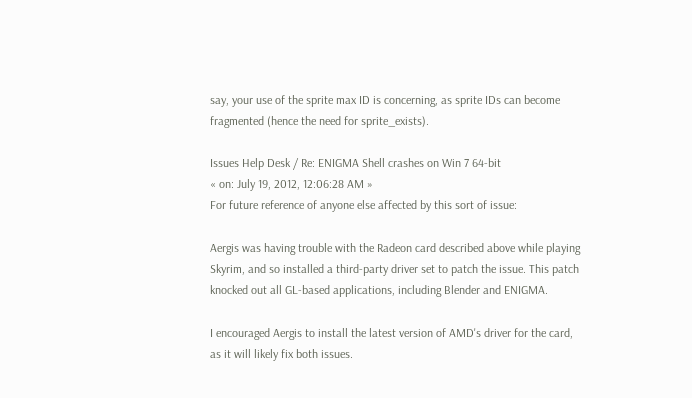say, your use of the sprite max ID is concerning, as sprite IDs can become fragmented (hence the need for sprite_exists).

Issues Help Desk / Re: ENIGMA Shell crashes on Win 7 64-bit
« on: July 19, 2012, 12:06:28 AM »
For future reference of anyone else affected by this sort of issue:

Aergis was having trouble with the Radeon card described above while playing Skyrim, and so installed a third-party driver set to patch the issue. This patch knocked out all GL-based applications, including Blender and ENIGMA.

I encouraged Aergis to install the latest version of AMD's driver for the card, as it will likely fix both issues.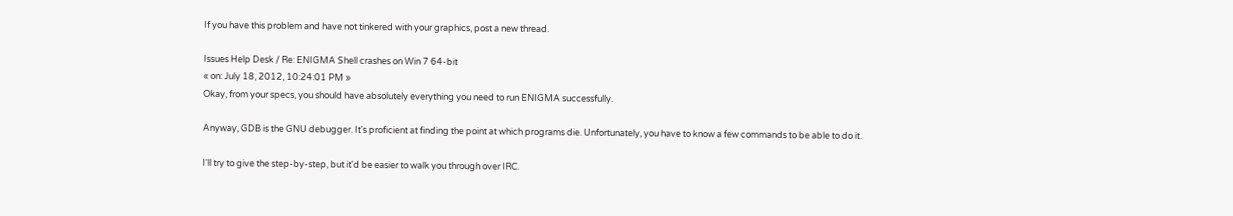If you have this problem and have not tinkered with your graphics, post a new thread.

Issues Help Desk / Re: ENIGMA Shell crashes on Win 7 64-bit
« on: July 18, 2012, 10:24:01 PM »
Okay, from your specs, you should have absolutely everything you need to run ENIGMA successfully.

Anyway, GDB is the GNU debugger. It's proficient at finding the point at which programs die. Unfortunately, you have to know a few commands to be able to do it.

I'll try to give the step-by-step, but it'd be easier to walk you through over IRC.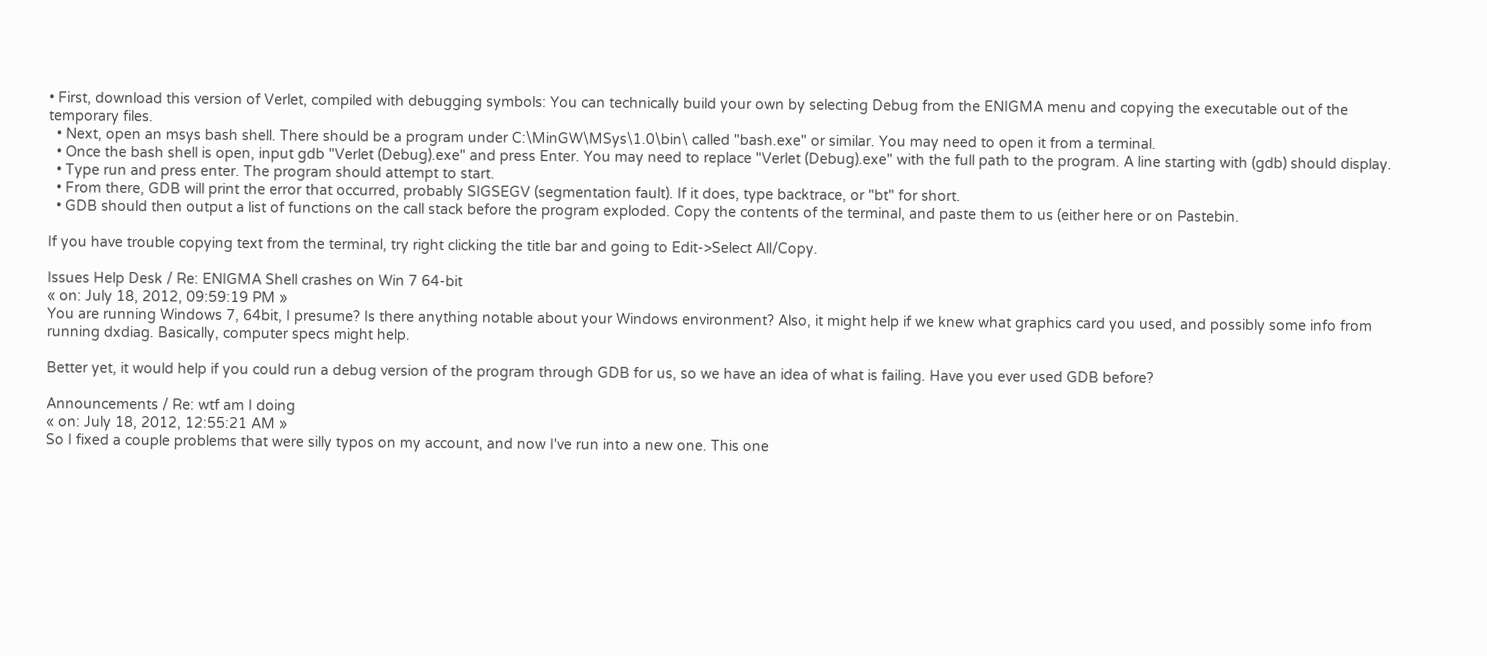• First, download this version of Verlet, compiled with debugging symbols: You can technically build your own by selecting Debug from the ENIGMA menu and copying the executable out of the temporary files.
  • Next, open an msys bash shell. There should be a program under C:\MinGW\MSys\1.0\bin\ called "bash.exe" or similar. You may need to open it from a terminal.
  • Once the bash shell is open, input gdb "Verlet (Debug).exe" and press Enter. You may need to replace "Verlet (Debug).exe" with the full path to the program. A line starting with (gdb) should display.
  • Type run and press enter. The program should attempt to start.
  • From there, GDB will print the error that occurred, probably SIGSEGV (segmentation fault). If it does, type backtrace, or "bt" for short.
  • GDB should then output a list of functions on the call stack before the program exploded. Copy the contents of the terminal, and paste them to us (either here or on Pastebin.

If you have trouble copying text from the terminal, try right clicking the title bar and going to Edit->Select All/Copy.

Issues Help Desk / Re: ENIGMA Shell crashes on Win 7 64-bit
« on: July 18, 2012, 09:59:19 PM »
You are running Windows 7, 64bit, I presume? Is there anything notable about your Windows environment? Also, it might help if we knew what graphics card you used, and possibly some info from running dxdiag. Basically, computer specs might help.

Better yet, it would help if you could run a debug version of the program through GDB for us, so we have an idea of what is failing. Have you ever used GDB before?

Announcements / Re: wtf am I doing
« on: July 18, 2012, 12:55:21 AM »
So I fixed a couple problems that were silly typos on my account, and now I've run into a new one. This one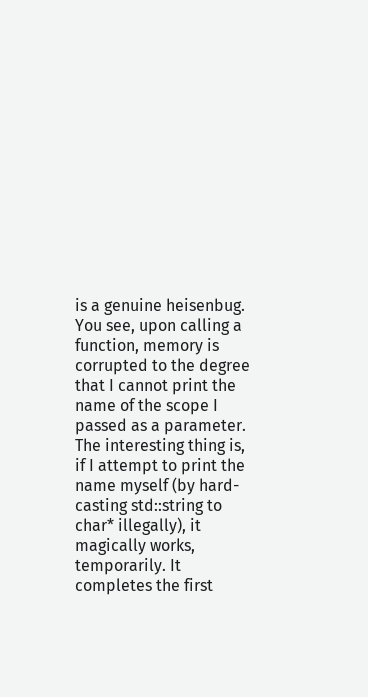is a genuine heisenbug. You see, upon calling a function, memory is corrupted to the degree that I cannot print the name of the scope I passed as a parameter. The interesting thing is, if I attempt to print the name myself (by hard-casting std::string to char* illegally), it magically works, temporarily. It completes the first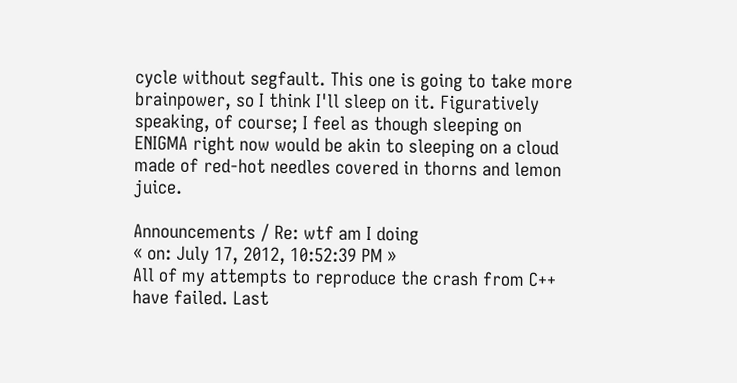cycle without segfault. This one is going to take more brainpower, so I think I'll sleep on it. Figuratively speaking, of course; I feel as though sleeping on ENIGMA right now would be akin to sleeping on a cloud made of red-hot needles covered in thorns and lemon juice.

Announcements / Re: wtf am I doing
« on: July 17, 2012, 10:52:39 PM »
All of my attempts to reproduce the crash from C++ have failed. Last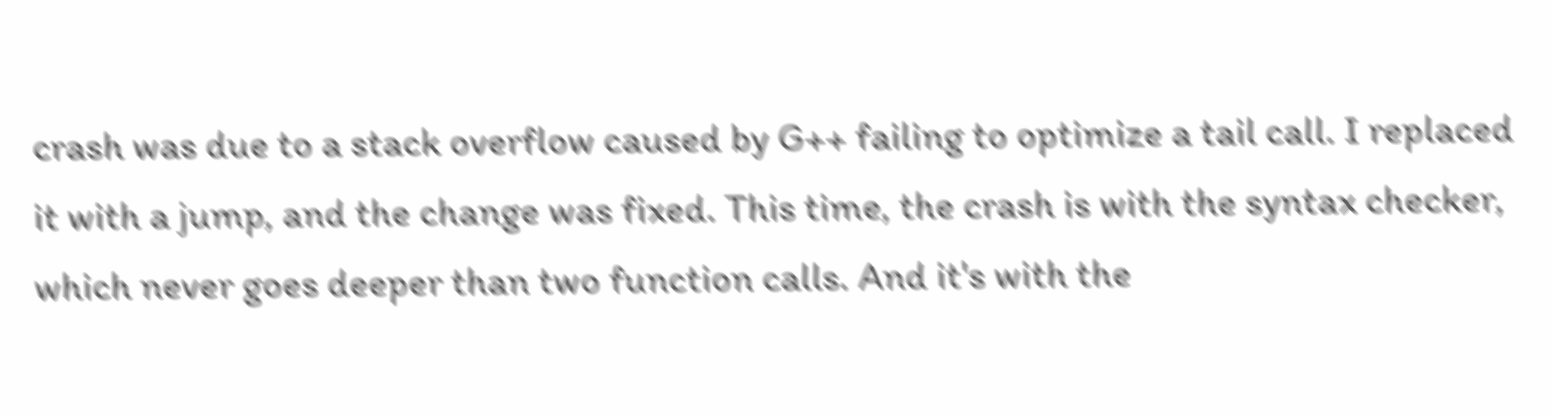crash was due to a stack overflow caused by G++ failing to optimize a tail call. I replaced it with a jump, and the change was fixed. This time, the crash is with the syntax checker, which never goes deeper than two function calls. And it's with the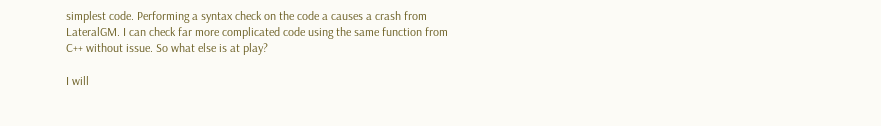simplest code. Performing a syntax check on the code a causes a crash from LateralGM. I can check far more complicated code using the same function from C++ without issue. So what else is at play?

I will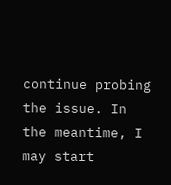continue probing the issue. In the meantime, I may start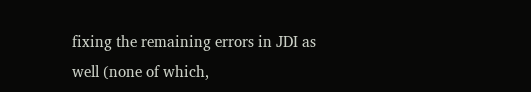fixing the remaining errors in JDI as well (none of which,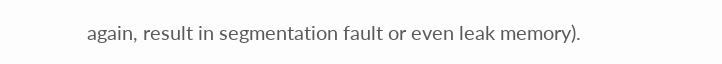again, result in segmentation fault or even leak memory).